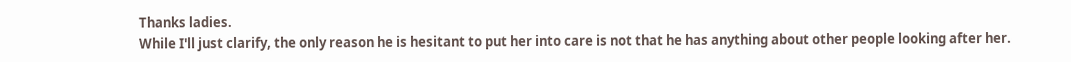Thanks ladies.
While I'll just clarify, the only reason he is hesitant to put her into care is not that he has anything about other people looking after her.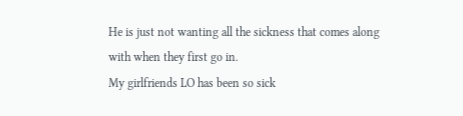He is just not wanting all the sickness that comes along with when they first go in.
My girlfriends LO has been so sick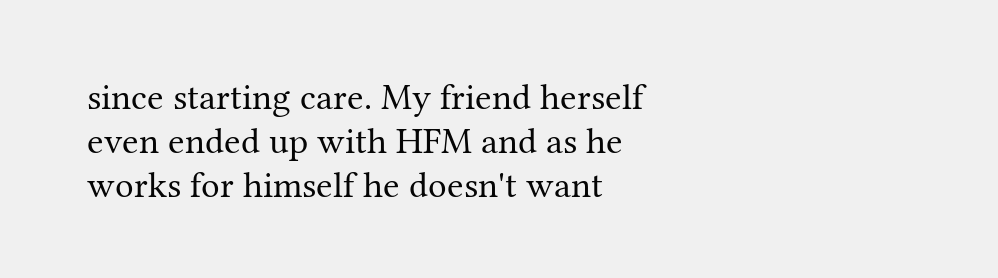since starting care. My friend herself even ended up with HFM and as he works for himself he doesn't want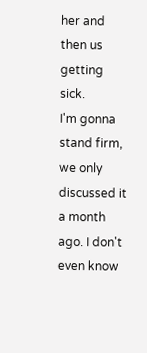her and then us getting sick.
I'm gonna stand firm, we only discussed it a month ago. I don't even know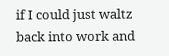if I could just waltz back into work and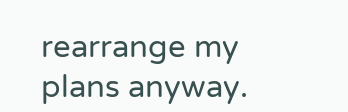rearrange my plans anyway.